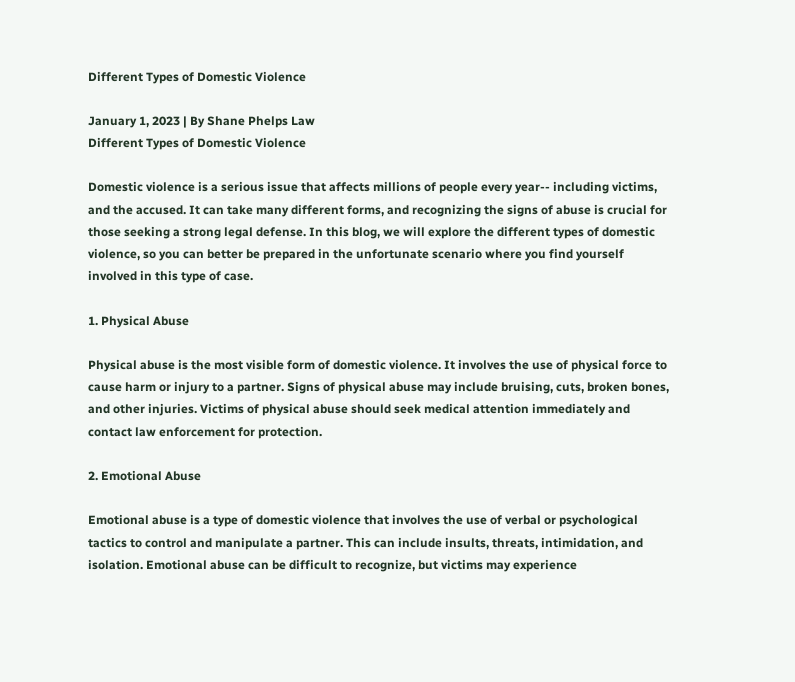Different Types of Domestic Violence

January 1, 2023 | By Shane Phelps Law
Different Types of Domestic Violence

Domestic violence is a serious issue that affects millions of people every year-- including victims, and the accused. It can take many different forms, and recognizing the signs of abuse is crucial for those seeking a strong legal defense. In this blog, we will explore the different types of domestic violence, so you can better be prepared in the unfortunate scenario where you find yourself involved in this type of case.

1. Physical Abuse

Physical abuse is the most visible form of domestic violence. It involves the use of physical force to cause harm or injury to a partner. Signs of physical abuse may include bruising, cuts, broken bones, and other injuries. Victims of physical abuse should seek medical attention immediately and contact law enforcement for protection.

2. Emotional Abuse

Emotional abuse is a type of domestic violence that involves the use of verbal or psychological tactics to control and manipulate a partner. This can include insults, threats, intimidation, and isolation. Emotional abuse can be difficult to recognize, but victims may experience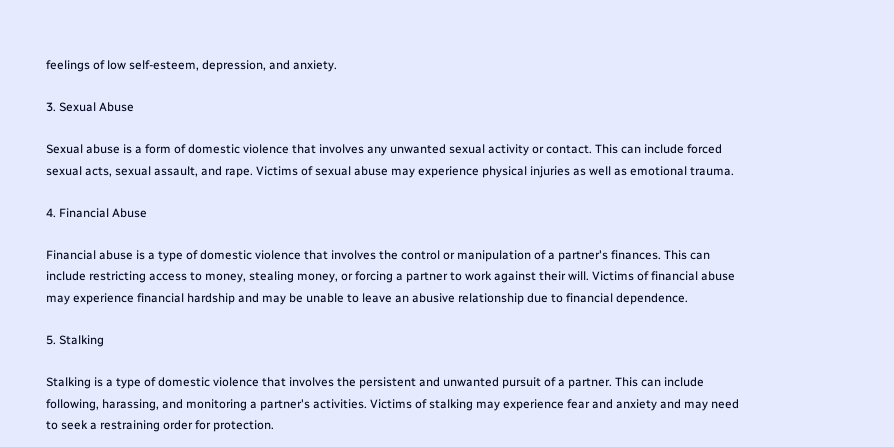feelings of low self-esteem, depression, and anxiety.

3. Sexual Abuse

Sexual abuse is a form of domestic violence that involves any unwanted sexual activity or contact. This can include forced sexual acts, sexual assault, and rape. Victims of sexual abuse may experience physical injuries as well as emotional trauma.

4. Financial Abuse

Financial abuse is a type of domestic violence that involves the control or manipulation of a partner's finances. This can include restricting access to money, stealing money, or forcing a partner to work against their will. Victims of financial abuse may experience financial hardship and may be unable to leave an abusive relationship due to financial dependence.

5. Stalking

Stalking is a type of domestic violence that involves the persistent and unwanted pursuit of a partner. This can include following, harassing, and monitoring a partner's activities. Victims of stalking may experience fear and anxiety and may need to seek a restraining order for protection.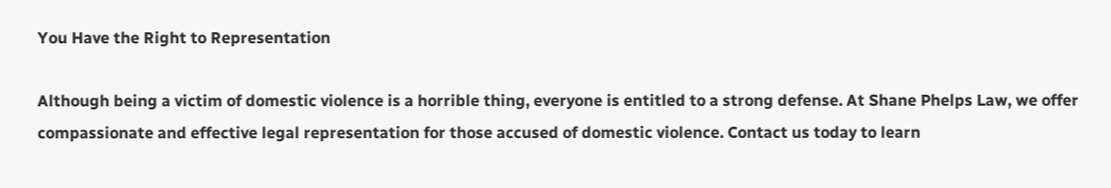You Have the Right to Representation

Although being a victim of domestic violence is a horrible thing, everyone is entitled to a strong defense. At Shane Phelps Law, we offer compassionate and effective legal representation for those accused of domestic violence. Contact us today to learn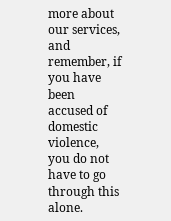more about our services, and remember, if you have been accused of domestic violence, you do not have to go through this alone.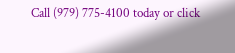Call (979) 775-4100 today or click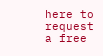here to request a free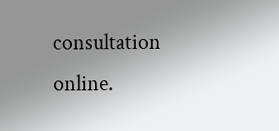consultation online.